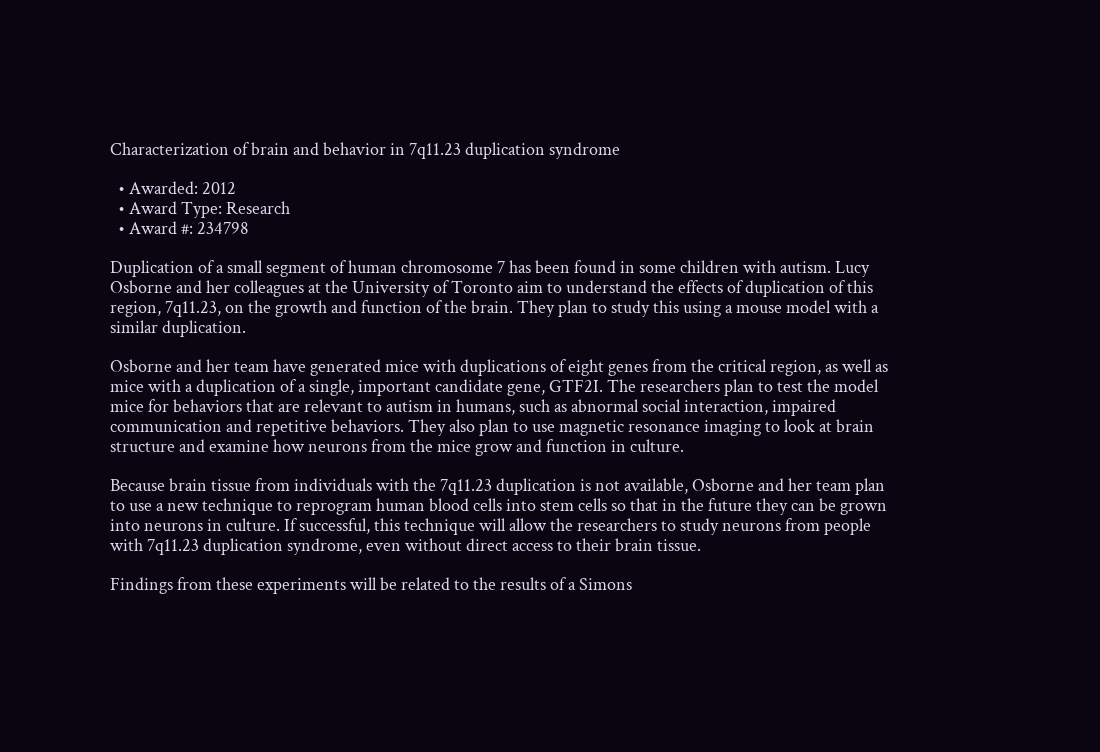Characterization of brain and behavior in 7q11.23 duplication syndrome

  • Awarded: 2012
  • Award Type: Research
  • Award #: 234798

Duplication of a small segment of human chromosome 7 has been found in some children with autism. Lucy Osborne and her colleagues at the University of Toronto aim to understand the effects of duplication of this region, 7q11.23, on the growth and function of the brain. They plan to study this using a mouse model with a similar duplication.

Osborne and her team have generated mice with duplications of eight genes from the critical region, as well as mice with a duplication of a single, important candidate gene, GTF2I. The researchers plan to test the model mice for behaviors that are relevant to autism in humans, such as abnormal social interaction, impaired communication and repetitive behaviors. They also plan to use magnetic resonance imaging to look at brain structure and examine how neurons from the mice grow and function in culture.

Because brain tissue from individuals with the 7q11.23 duplication is not available, Osborne and her team plan to use a new technique to reprogram human blood cells into stem cells so that in the future they can be grown into neurons in culture. If successful, this technique will allow the researchers to study neurons from people with 7q11.23 duplication syndrome, even without direct access to their brain tissue.

Findings from these experiments will be related to the results of a Simons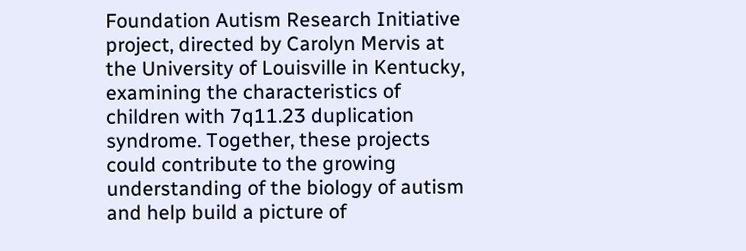Foundation Autism Research Initiative project, directed by Carolyn Mervis at the University of Louisville in Kentucky, examining the characteristics of children with 7q11.23 duplication syndrome. Together, these projects could contribute to the growing understanding of the biology of autism and help build a picture of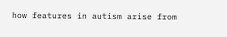how features in autism arise from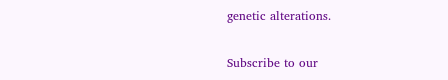genetic alterations.

Subscribe to our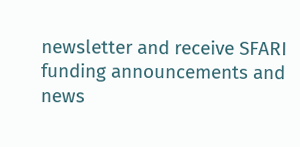newsletter and receive SFARI funding announcements and news